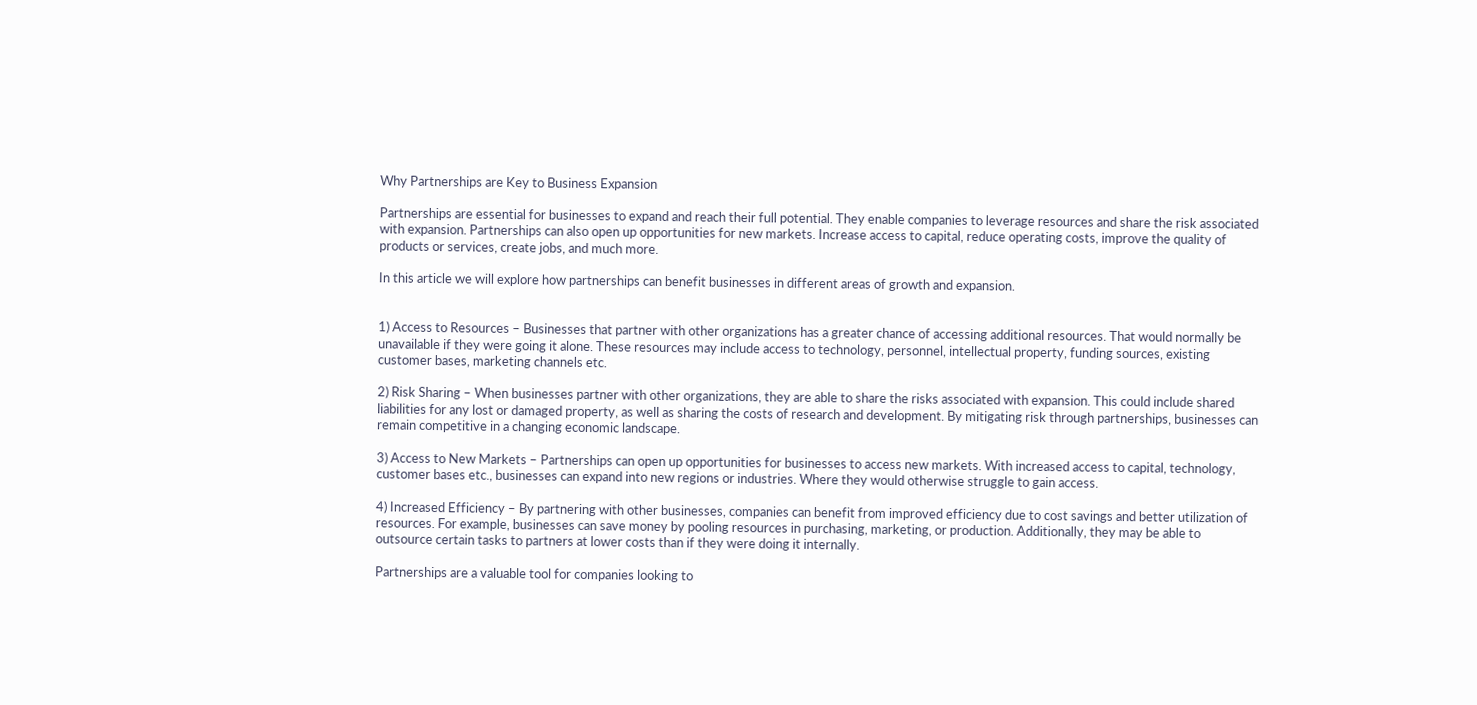Why Partnerships are Key to Business Expansion

Partnerships are essential for businesses to expand and reach their full potential. They enable companies to leverage resources and share the risk associated with expansion. Partnerships can also open up opportunities for new markets. Increase access to capital, reduce operating costs, improve the quality of products or services, create jobs, and much more.

In this article we will explore how partnerships can benefit businesses in different areas of growth and expansion.


1) Access to Resources – Businesses that partner with other organizations has a greater chance of accessing additional resources. That would normally be unavailable if they were going it alone. These resources may include access to technology, personnel, intellectual property, funding sources, existing customer bases, marketing channels etc.

2) Risk Sharing – When businesses partner with other organizations, they are able to share the risks associated with expansion. This could include shared liabilities for any lost or damaged property, as well as sharing the costs of research and development. By mitigating risk through partnerships, businesses can remain competitive in a changing economic landscape.

3) Access to New Markets – Partnerships can open up opportunities for businesses to access new markets. With increased access to capital, technology, customer bases etc., businesses can expand into new regions or industries. Where they would otherwise struggle to gain access.

4) Increased Efficiency – By partnering with other businesses, companies can benefit from improved efficiency due to cost savings and better utilization of resources. For example, businesses can save money by pooling resources in purchasing, marketing, or production. Additionally, they may be able to outsource certain tasks to partners at lower costs than if they were doing it internally.

Partnerships are a valuable tool for companies looking to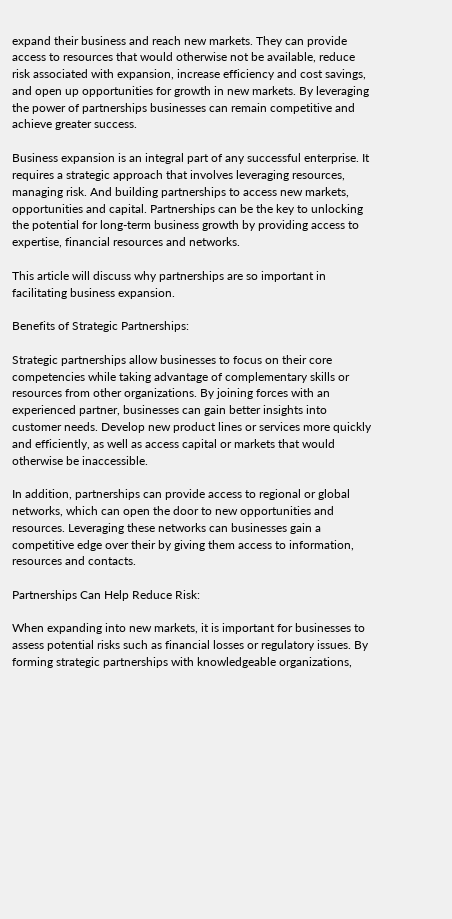expand their business and reach new markets. They can provide access to resources that would otherwise not be available, reduce risk associated with expansion, increase efficiency and cost savings, and open up opportunities for growth in new markets. By leveraging the power of partnerships businesses can remain competitive and achieve greater success.

Business expansion is an integral part of any successful enterprise. It requires a strategic approach that involves leveraging resources, managing risk. And building partnerships to access new markets, opportunities and capital. Partnerships can be the key to unlocking the potential for long-term business growth by providing access to expertise, financial resources and networks.

This article will discuss why partnerships are so important in facilitating business expansion.

Benefits of Strategic Partnerships:

Strategic partnerships allow businesses to focus on their core competencies while taking advantage of complementary skills or resources from other organizations. By joining forces with an experienced partner, businesses can gain better insights into customer needs. Develop new product lines or services more quickly and efficiently, as well as access capital or markets that would otherwise be inaccessible.

In addition, partnerships can provide access to regional or global networks, which can open the door to new opportunities and resources. Leveraging these networks can businesses gain a competitive edge over their by giving them access to information, resources and contacts.

Partnerships Can Help Reduce Risk:

When expanding into new markets, it is important for businesses to assess potential risks such as financial losses or regulatory issues. By forming strategic partnerships with knowledgeable organizations,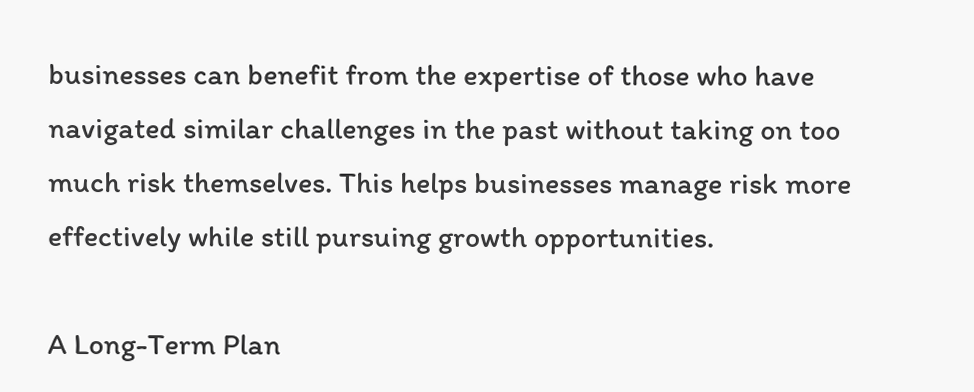businesses can benefit from the expertise of those who have navigated similar challenges in the past without taking on too much risk themselves. This helps businesses manage risk more effectively while still pursuing growth opportunities.

A Long-Term Plan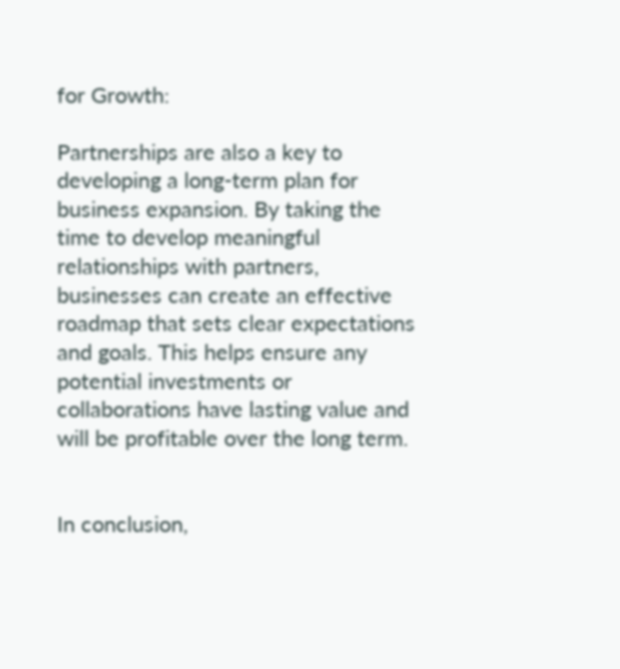for Growth:

Partnerships are also a key to developing a long-term plan for business expansion. By taking the time to develop meaningful relationships with partners, businesses can create an effective roadmap that sets clear expectations and goals. This helps ensure any potential investments or collaborations have lasting value and will be profitable over the long term.


In conclusion,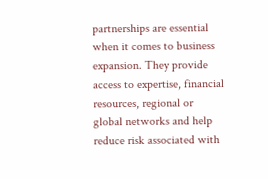partnerships are essential when it comes to business expansion. They provide access to expertise, financial resources, regional or global networks and help reduce risk associated with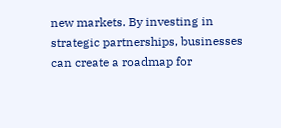new markets. By investing in strategic partnerships, businesses can create a roadmap for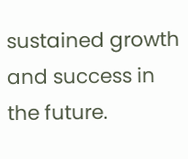sustained growth and success in the future.